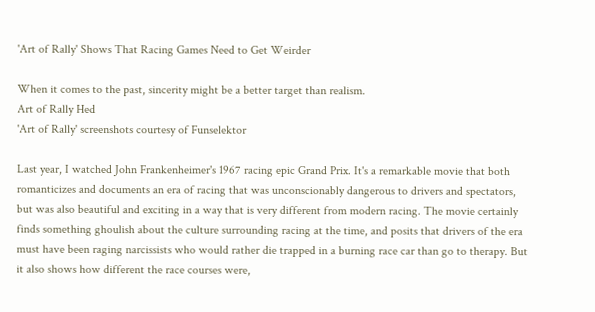'Art of Rally' Shows That Racing Games Need to Get Weirder

When it comes to the past, sincerity might be a better target than realism.
Art of Rally Hed
'Art of Rally' screenshots courtesy of Funselektor

Last year, I watched John Frankenheimer's 1967 racing epic Grand Prix. It's a remarkable movie that both romanticizes and documents an era of racing that was unconscionably dangerous to drivers and spectators, but was also beautiful and exciting in a way that is very different from modern racing. The movie certainly finds something ghoulish about the culture surrounding racing at the time, and posits that drivers of the era must have been raging narcissists who would rather die trapped in a burning race car than go to therapy. But it also shows how different the race courses were,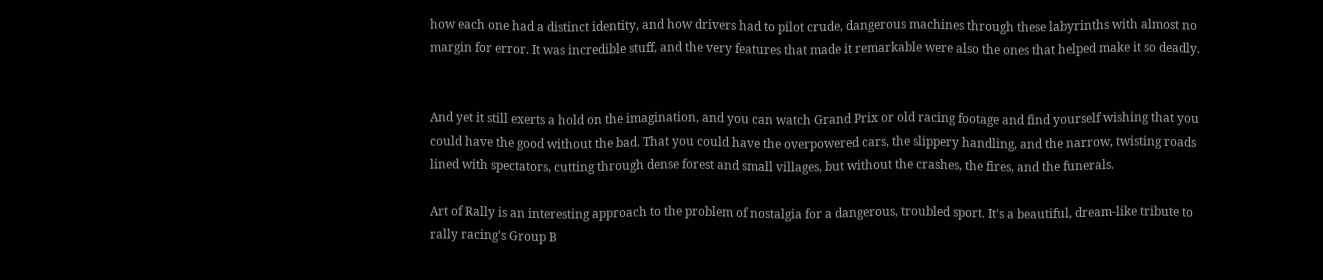how each one had a distinct identity, and how drivers had to pilot crude, dangerous machines through these labyrinths with almost no margin for error. It was incredible stuff, and the very features that made it remarkable were also the ones that helped make it so deadly.


And yet it still exerts a hold on the imagination, and you can watch Grand Prix or old racing footage and find yourself wishing that you could have the good without the bad. That you could have the overpowered cars, the slippery handling, and the narrow, twisting roads lined with spectators, cutting through dense forest and small villages, but without the crashes, the fires, and the funerals.

Art of Rally is an interesting approach to the problem of nostalgia for a dangerous, troubled sport. It's a beautiful, dream-like tribute to rally racing's Group B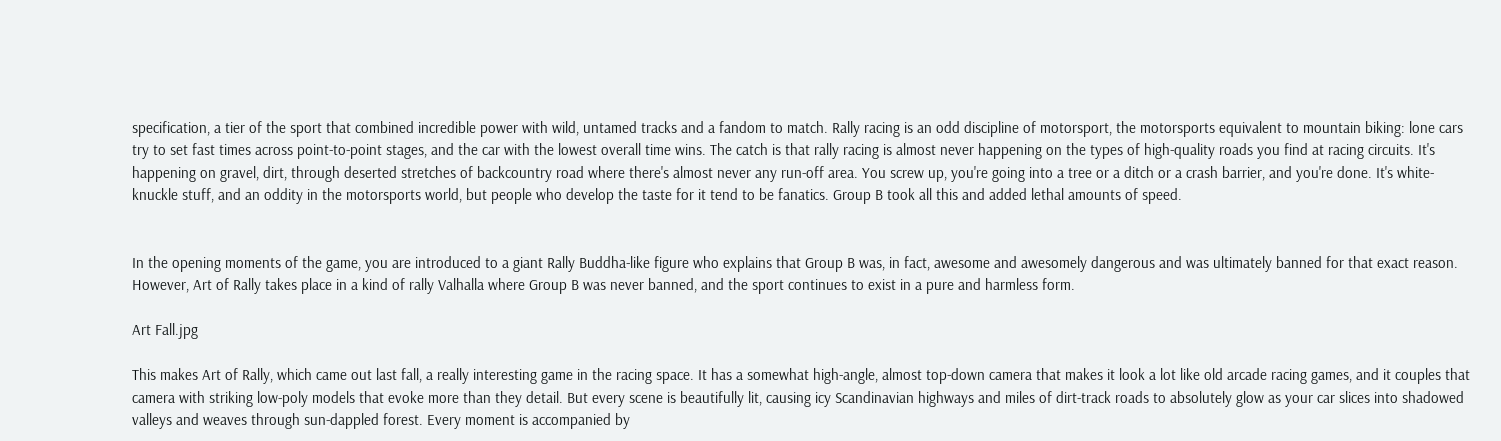specification, a tier of the sport that combined incredible power with wild, untamed tracks and a fandom to match. Rally racing is an odd discipline of motorsport, the motorsports equivalent to mountain biking: lone cars try to set fast times across point-to-point stages, and the car with the lowest overall time wins. The catch is that rally racing is almost never happening on the types of high-quality roads you find at racing circuits. It's happening on gravel, dirt, through deserted stretches of backcountry road where there's almost never any run-off area. You screw up, you're going into a tree or a ditch or a crash barrier, and you're done. It's white-knuckle stuff, and an oddity in the motorsports world, but people who develop the taste for it tend to be fanatics. Group B took all this and added lethal amounts of speed.


In the opening moments of the game, you are introduced to a giant Rally Buddha-like figure who explains that Group B was, in fact, awesome and awesomely dangerous and was ultimately banned for that exact reason. However, Art of Rally takes place in a kind of rally Valhalla where Group B was never banned, and the sport continues to exist in a pure and harmless form.

Art Fall.jpg

This makes Art of Rally, which came out last fall, a really interesting game in the racing space. It has a somewhat high-angle, almost top-down camera that makes it look a lot like old arcade racing games, and it couples that camera with striking low-poly models that evoke more than they detail. But every scene is beautifully lit, causing icy Scandinavian highways and miles of dirt-track roads to absolutely glow as your car slices into shadowed valleys and weaves through sun-dappled forest. Every moment is accompanied by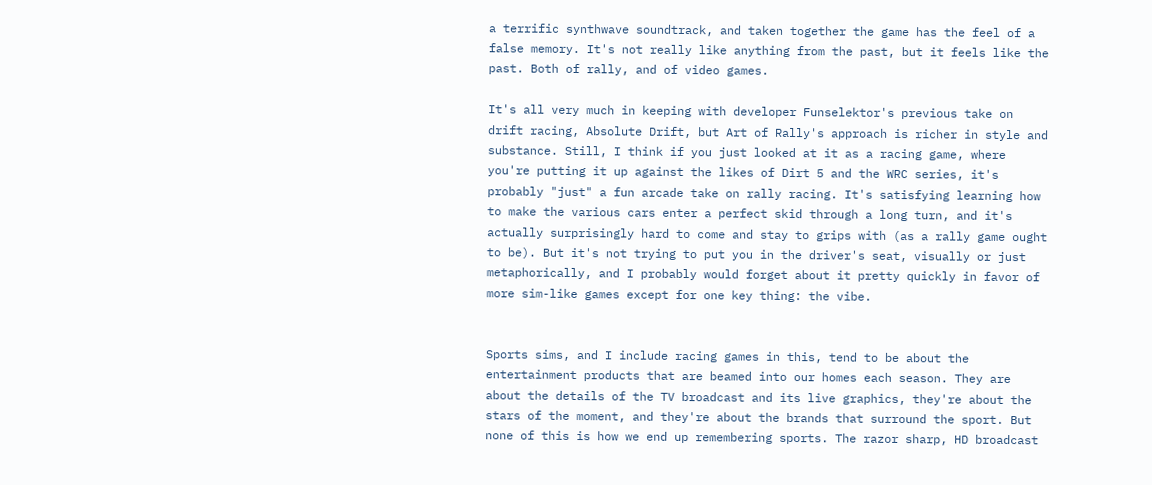a terrific synthwave soundtrack, and taken together the game has the feel of a false memory. It's not really like anything from the past, but it feels like the past. Both of rally, and of video games.

It's all very much in keeping with developer Funselektor's previous take on drift racing, Absolute Drift, but Art of Rally's approach is richer in style and substance. Still, I think if you just looked at it as a racing game, where you're putting it up against the likes of Dirt 5 and the WRC series, it's probably "just" a fun arcade take on rally racing. It's satisfying learning how to make the various cars enter a perfect skid through a long turn, and it's actually surprisingly hard to come and stay to grips with (as a rally game ought to be). But it's not trying to put you in the driver's seat, visually or just metaphorically, and I probably would forget about it pretty quickly in favor of more sim-like games except for one key thing: the vibe.


Sports sims, and I include racing games in this, tend to be about the entertainment products that are beamed into our homes each season. They are about the details of the TV broadcast and its live graphics, they're about the stars of the moment, and they're about the brands that surround the sport. But none of this is how we end up remembering sports. The razor sharp, HD broadcast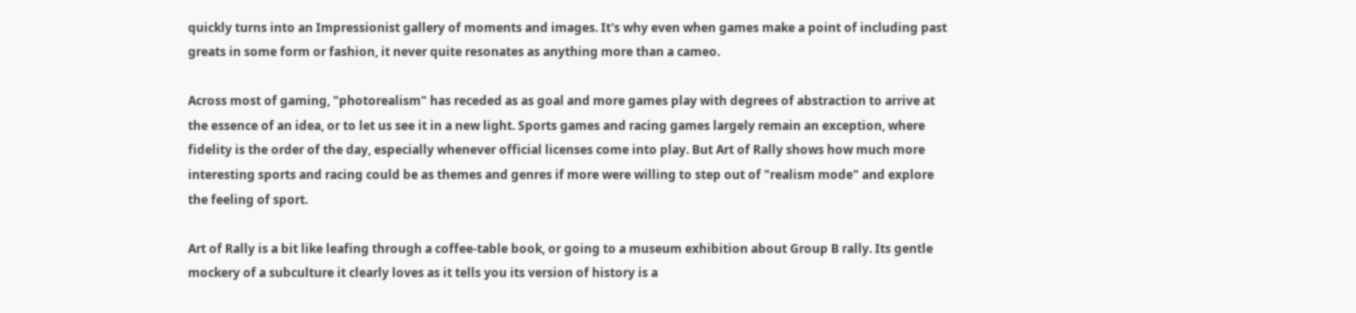quickly turns into an Impressionist gallery of moments and images. It's why even when games make a point of including past greats in some form or fashion, it never quite resonates as anything more than a cameo.

Across most of gaming, "photorealism" has receded as as goal and more games play with degrees of abstraction to arrive at the essence of an idea, or to let us see it in a new light. Sports games and racing games largely remain an exception, where fidelity is the order of the day, especially whenever official licenses come into play. But Art of Rally shows how much more interesting sports and racing could be as themes and genres if more were willing to step out of "realism mode" and explore the feeling of sport.

Art of Rally is a bit like leafing through a coffee-table book, or going to a museum exhibition about Group B rally. Its gentle mockery of a subculture it clearly loves as it tells you its version of history is a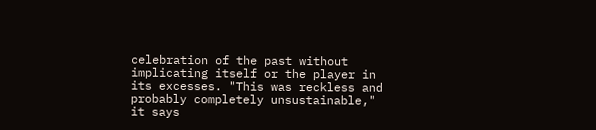celebration of the past without implicating itself or the player in its excesses. "This was reckless and probably completely unsustainable," it says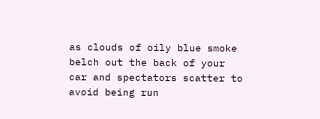as clouds of oily blue smoke belch out the back of your car and spectators scatter to avoid being run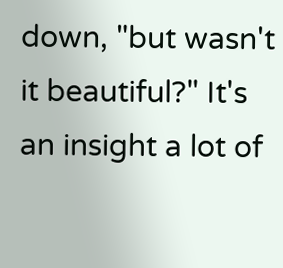down, "but wasn't it beautiful?" It's an insight a lot of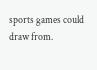sports games could draw from.